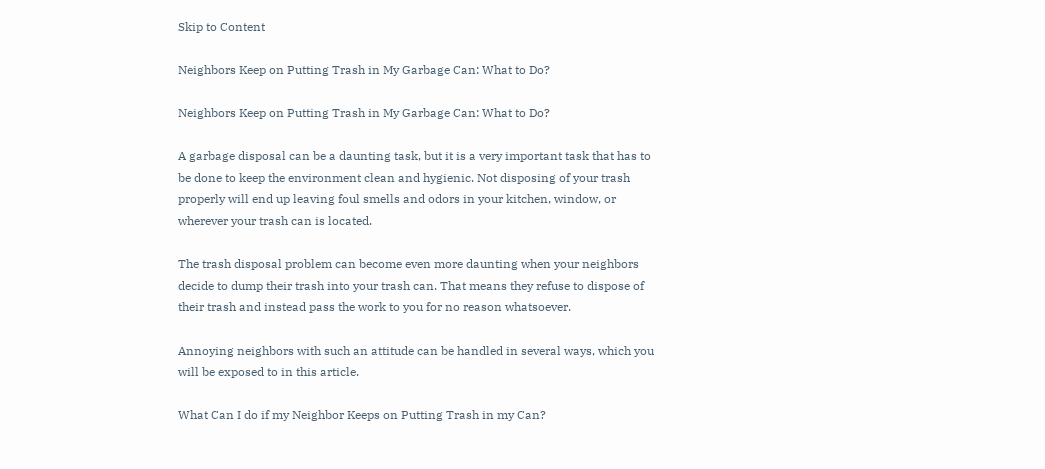Skip to Content

Neighbors Keep on Putting Trash in My Garbage Can: What to Do?

Neighbors Keep on Putting Trash in My Garbage Can: What to Do?

A garbage disposal can be a daunting task, but it is a very important task that has to be done to keep the environment clean and hygienic. Not disposing of your trash properly will end up leaving foul smells and odors in your kitchen, window, or wherever your trash can is located.

The trash disposal problem can become even more daunting when your neighbors decide to dump their trash into your trash can. That means they refuse to dispose of their trash and instead pass the work to you for no reason whatsoever.

Annoying neighbors with such an attitude can be handled in several ways, which you will be exposed to in this article.

What Can I do if my Neighbor Keeps on Putting Trash in my Can?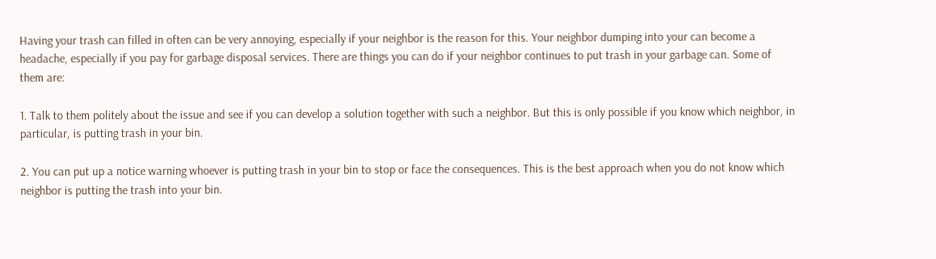Having your trash can filled in often can be very annoying, especially if your neighbor is the reason for this. Your neighbor dumping into your can become a headache, especially if you pay for garbage disposal services. There are things you can do if your neighbor continues to put trash in your garbage can. Some of them are:

1. Talk to them politely about the issue and see if you can develop a solution together with such a neighbor. But this is only possible if you know which neighbor, in particular, is putting trash in your bin.

2. You can put up a notice warning whoever is putting trash in your bin to stop or face the consequences. This is the best approach when you do not know which neighbor is putting the trash into your bin.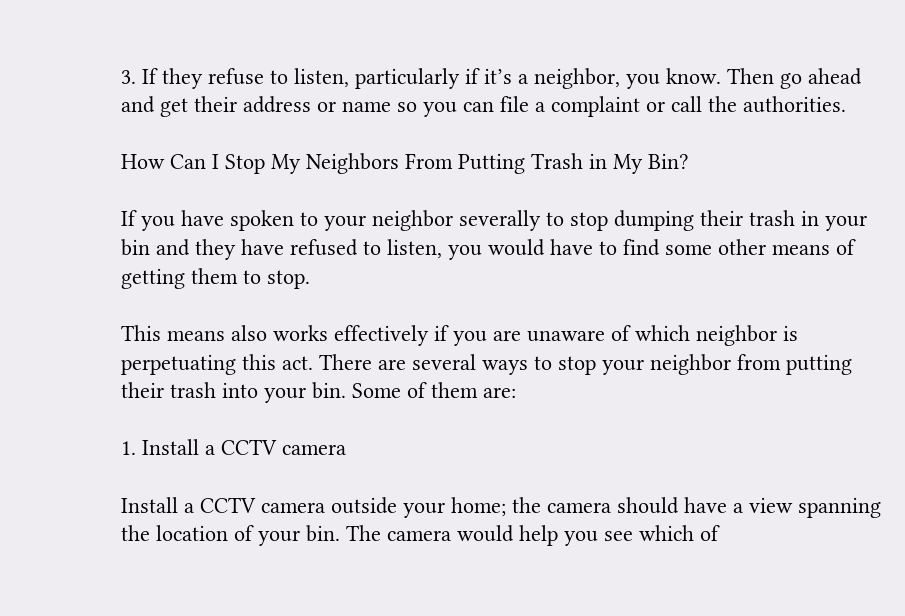3. If they refuse to listen, particularly if it’s a neighbor, you know. Then go ahead and get their address or name so you can file a complaint or call the authorities.

How Can I Stop My Neighbors From Putting Trash in My Bin?

If you have spoken to your neighbor severally to stop dumping their trash in your bin and they have refused to listen, you would have to find some other means of getting them to stop.

This means also works effectively if you are unaware of which neighbor is perpetuating this act. There are several ways to stop your neighbor from putting their trash into your bin. Some of them are:

1. Install a CCTV camera

Install a CCTV camera outside your home; the camera should have a view spanning the location of your bin. The camera would help you see which of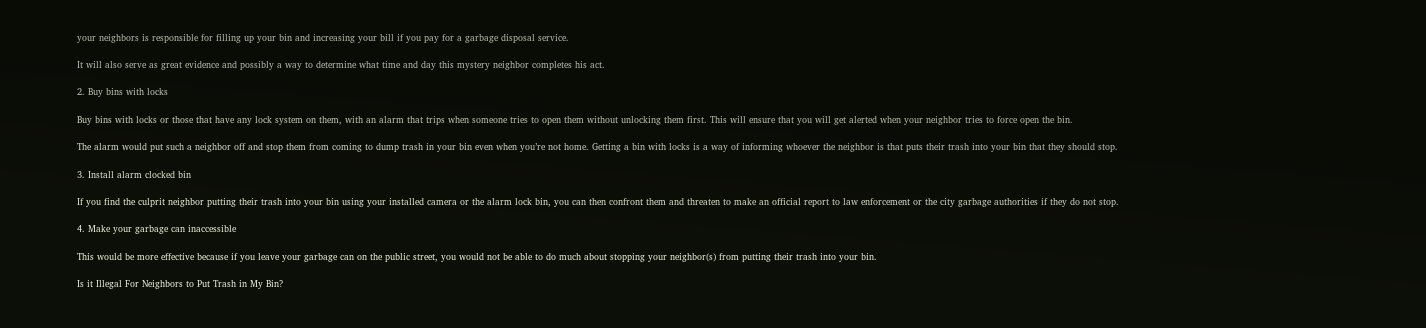your neighbors is responsible for filling up your bin and increasing your bill if you pay for a garbage disposal service.

It will also serve as great evidence and possibly a way to determine what time and day this mystery neighbor completes his act.

2. Buy bins with locks

Buy bins with locks or those that have any lock system on them, with an alarm that trips when someone tries to open them without unlocking them first. This will ensure that you will get alerted when your neighbor tries to force open the bin.

The alarm would put such a neighbor off and stop them from coming to dump trash in your bin even when you’re not home. Getting a bin with locks is a way of informing whoever the neighbor is that puts their trash into your bin that they should stop.

3. Install alarm clocked bin

If you find the culprit neighbor putting their trash into your bin using your installed camera or the alarm lock bin, you can then confront them and threaten to make an official report to law enforcement or the city garbage authorities if they do not stop.

4. Make your garbage can inaccessible

This would be more effective because if you leave your garbage can on the public street, you would not be able to do much about stopping your neighbor(s) from putting their trash into your bin.

Is it Illegal For Neighbors to Put Trash in My Bin?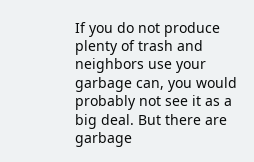If you do not produce plenty of trash and neighbors use your garbage can, you would probably not see it as a big deal. But there are garbage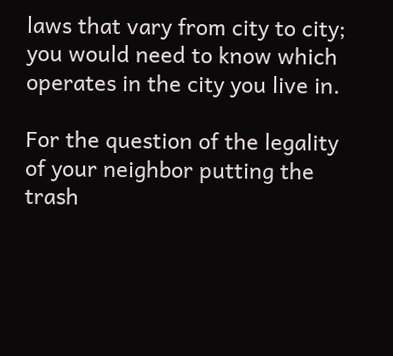laws that vary from city to city; you would need to know which operates in the city you live in.

For the question of the legality of your neighbor putting the trash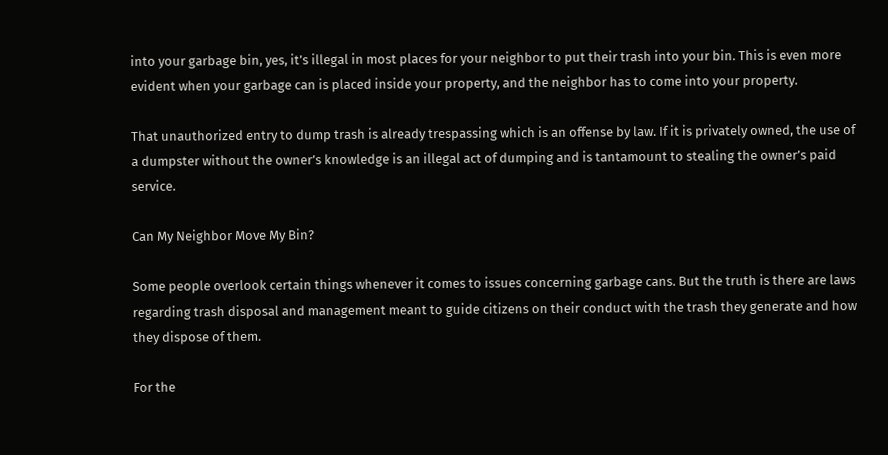into your garbage bin, yes, it’s illegal in most places for your neighbor to put their trash into your bin. This is even more evident when your garbage can is placed inside your property, and the neighbor has to come into your property.

That unauthorized entry to dump trash is already trespassing which is an offense by law. If it is privately owned, the use of a dumpster without the owner’s knowledge is an illegal act of dumping and is tantamount to stealing the owner’s paid service.

Can My Neighbor Move My Bin?

Some people overlook certain things whenever it comes to issues concerning garbage cans. But the truth is there are laws regarding trash disposal and management meant to guide citizens on their conduct with the trash they generate and how they dispose of them.

For the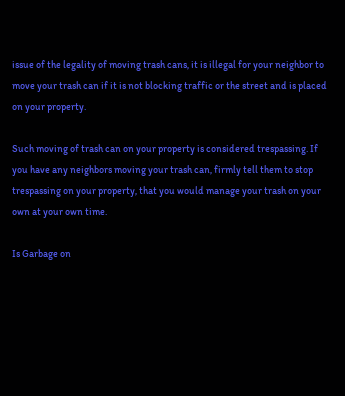issue of the legality of moving trash cans, it is illegal for your neighbor to move your trash can if it is not blocking traffic or the street and is placed on your property.

Such moving of trash can on your property is considered trespassing. If you have any neighbors moving your trash can, firmly tell them to stop trespassing on your property, that you would manage your trash on your own at your own time.

Is Garbage on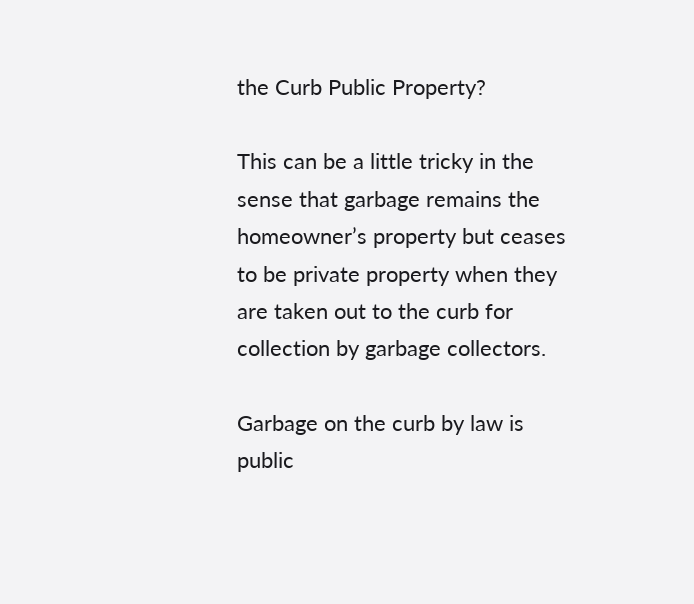the Curb Public Property?

This can be a little tricky in the sense that garbage remains the homeowner’s property but ceases to be private property when they are taken out to the curb for collection by garbage collectors.

Garbage on the curb by law is public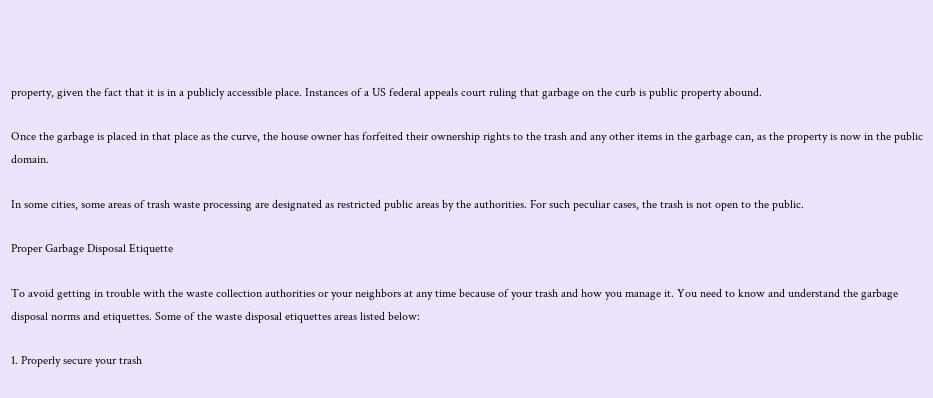property, given the fact that it is in a publicly accessible place. Instances of a US federal appeals court ruling that garbage on the curb is public property abound.

Once the garbage is placed in that place as the curve, the house owner has forfeited their ownership rights to the trash and any other items in the garbage can, as the property is now in the public domain.

In some cities, some areas of trash waste processing are designated as restricted public areas by the authorities. For such peculiar cases, the trash is not open to the public.

Proper Garbage Disposal Etiquette

To avoid getting in trouble with the waste collection authorities or your neighbors at any time because of your trash and how you manage it. You need to know and understand the garbage disposal norms and etiquettes. Some of the waste disposal etiquettes areas listed below:

1. Properly secure your trash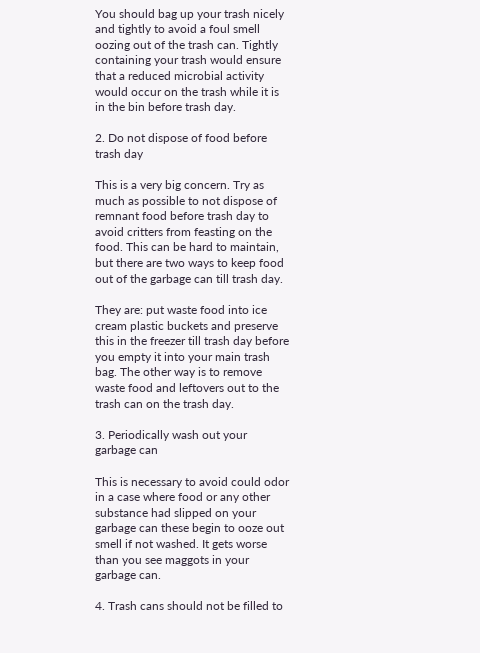You should bag up your trash nicely and tightly to avoid a foul smell oozing out of the trash can. Tightly containing your trash would ensure that a reduced microbial activity would occur on the trash while it is in the bin before trash day.

2. Do not dispose of food before trash day

This is a very big concern. Try as much as possible to not dispose of remnant food before trash day to avoid critters from feasting on the food. This can be hard to maintain, but there are two ways to keep food out of the garbage can till trash day.

They are: put waste food into ice cream plastic buckets and preserve this in the freezer till trash day before you empty it into your main trash bag. The other way is to remove waste food and leftovers out to the trash can on the trash day.

3. Periodically wash out your garbage can

This is necessary to avoid could odor in a case where food or any other substance had slipped on your garbage can these begin to ooze out smell if not washed. It gets worse than you see maggots in your garbage can.

4. Trash cans should not be filled to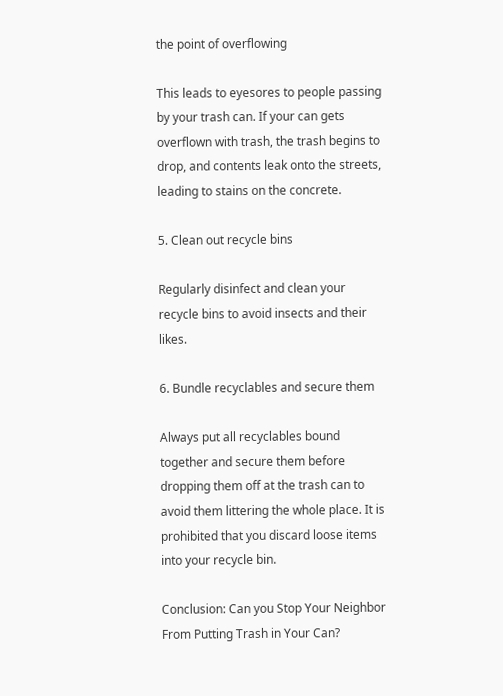the point of overflowing

This leads to eyesores to people passing by your trash can. If your can gets overflown with trash, the trash begins to drop, and contents leak onto the streets, leading to stains on the concrete.

5. Clean out recycle bins

Regularly disinfect and clean your recycle bins to avoid insects and their likes.

6. Bundle recyclables and secure them

Always put all recyclables bound together and secure them before dropping them off at the trash can to avoid them littering the whole place. It is prohibited that you discard loose items into your recycle bin.

Conclusion: Can you Stop Your Neighbor From Putting Trash in Your Can?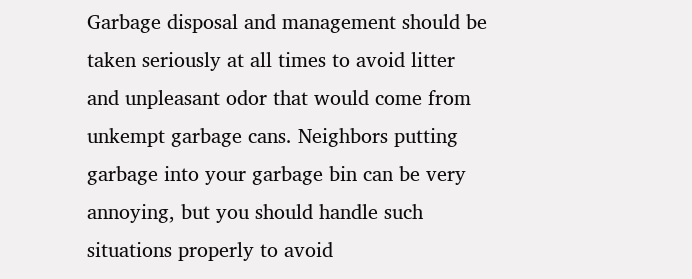Garbage disposal and management should be taken seriously at all times to avoid litter and unpleasant odor that would come from unkempt garbage cans. Neighbors putting garbage into your garbage bin can be very annoying, but you should handle such situations properly to avoid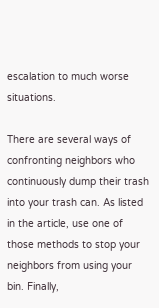escalation to much worse situations.

There are several ways of confronting neighbors who continuously dump their trash into your trash can. As listed in the article, use one of those methods to stop your neighbors from using your bin. Finally,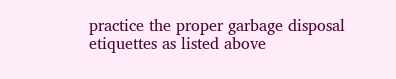practice the proper garbage disposal etiquettes as listed above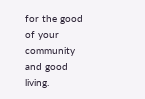for the good of your community and good living.